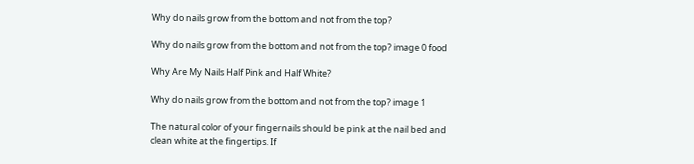Why do nails grow from the bottom and not from the top?

Why do nails grow from the bottom and not from the top? image 0 food

Why Are My Nails Half Pink and Half White?

Why do nails grow from the bottom and not from the top? image 1

The natural color of your fingernails should be pink at the nail bed and clean white at the fingertips. If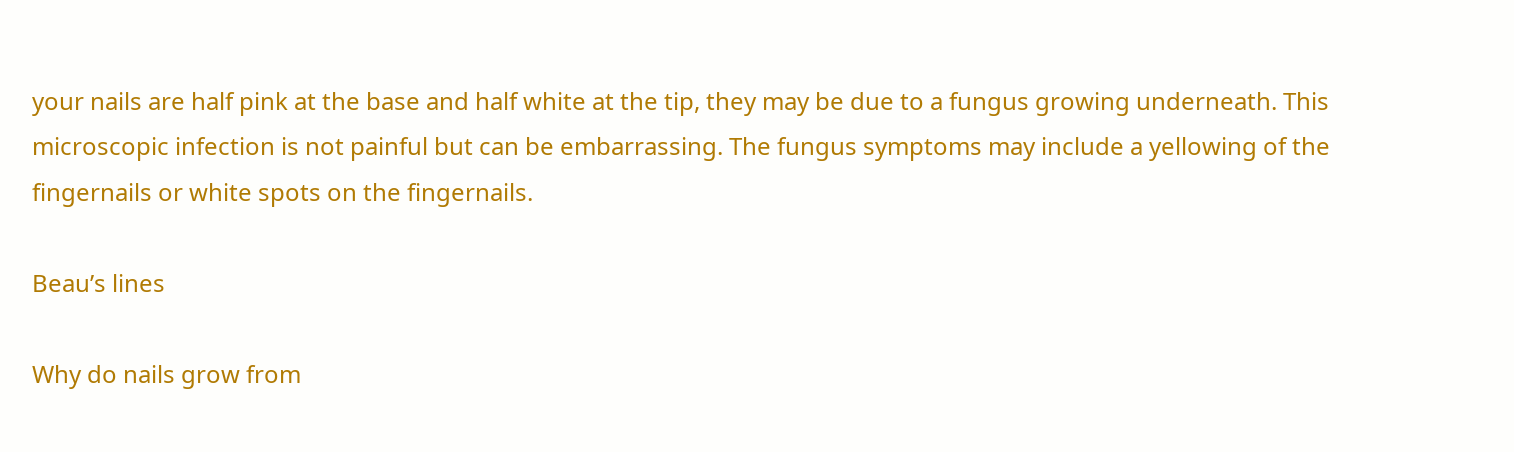your nails are half pink at the base and half white at the tip, they may be due to a fungus growing underneath. This microscopic infection is not painful but can be embarrassing. The fungus symptoms may include a yellowing of the fingernails or white spots on the fingernails.

Beau’s lines

Why do nails grow from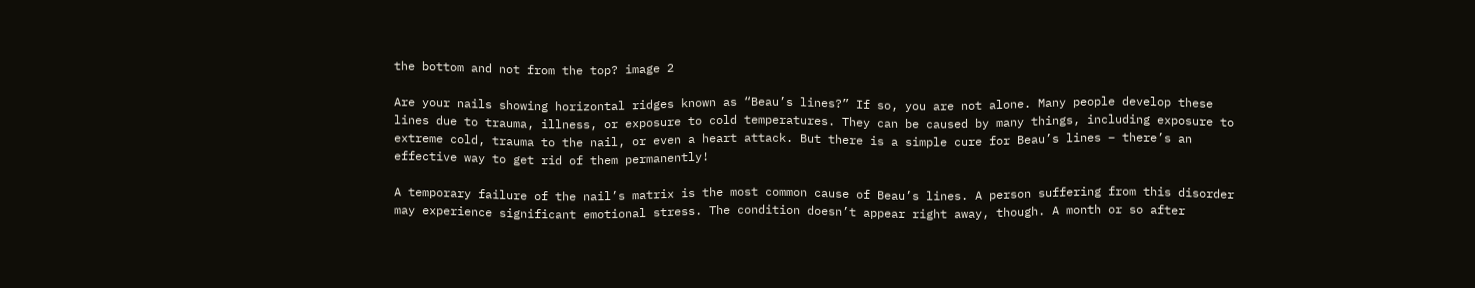the bottom and not from the top? image 2

Are your nails showing horizontal ridges known as “Beau’s lines?” If so, you are not alone. Many people develop these lines due to trauma, illness, or exposure to cold temperatures. They can be caused by many things, including exposure to extreme cold, trauma to the nail, or even a heart attack. But there is a simple cure for Beau’s lines – there’s an effective way to get rid of them permanently!

A temporary failure of the nail’s matrix is the most common cause of Beau’s lines. A person suffering from this disorder may experience significant emotional stress. The condition doesn’t appear right away, though. A month or so after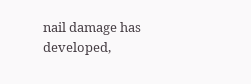nail damage has developed,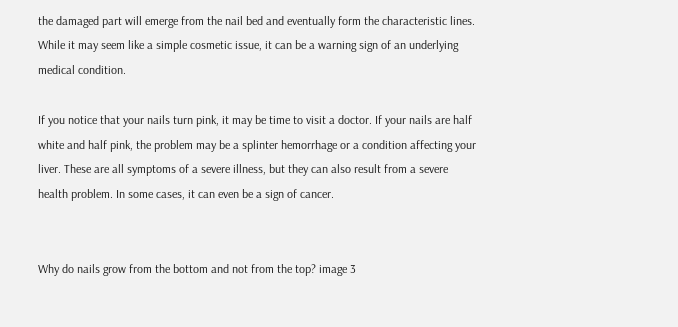the damaged part will emerge from the nail bed and eventually form the characteristic lines. While it may seem like a simple cosmetic issue, it can be a warning sign of an underlying medical condition.

If you notice that your nails turn pink, it may be time to visit a doctor. If your nails are half white and half pink, the problem may be a splinter hemorrhage or a condition affecting your liver. These are all symptoms of a severe illness, but they can also result from a severe health problem. In some cases, it can even be a sign of cancer.


Why do nails grow from the bottom and not from the top? image 3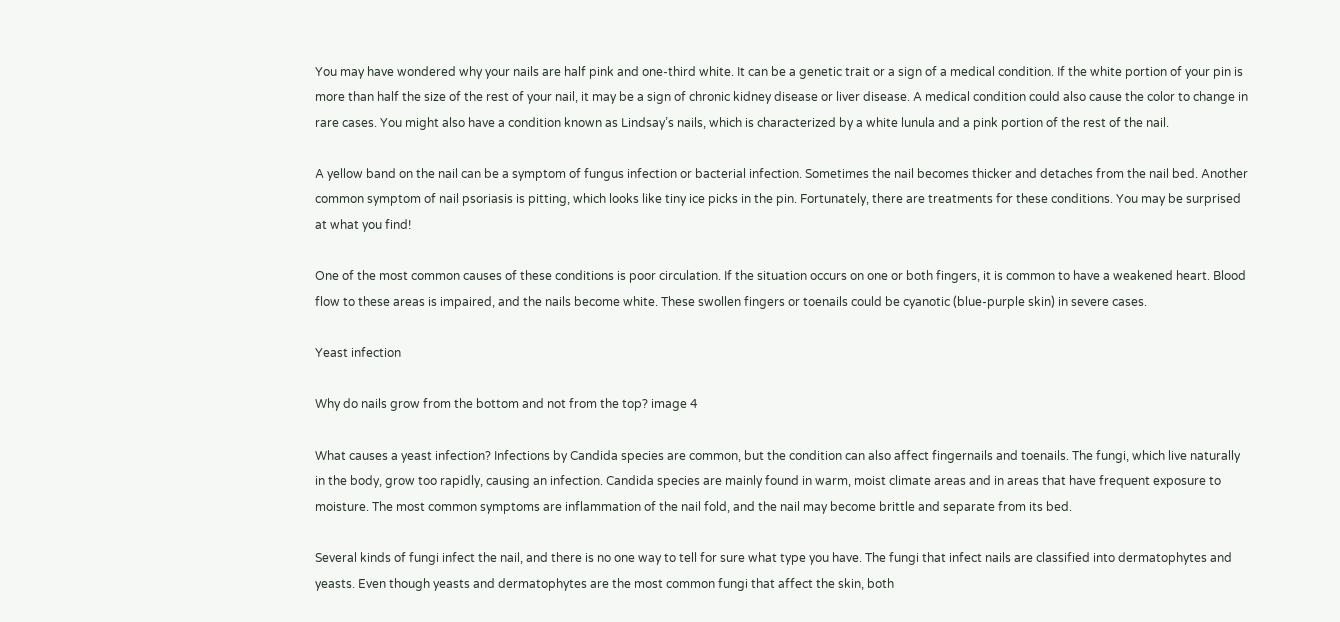You may have wondered why your nails are half pink and one-third white. It can be a genetic trait or a sign of a medical condition. If the white portion of your pin is more than half the size of the rest of your nail, it may be a sign of chronic kidney disease or liver disease. A medical condition could also cause the color to change in rare cases. You might also have a condition known as Lindsay’s nails, which is characterized by a white lunula and a pink portion of the rest of the nail.

A yellow band on the nail can be a symptom of fungus infection or bacterial infection. Sometimes the nail becomes thicker and detaches from the nail bed. Another common symptom of nail psoriasis is pitting, which looks like tiny ice picks in the pin. Fortunately, there are treatments for these conditions. You may be surprised at what you find!

One of the most common causes of these conditions is poor circulation. If the situation occurs on one or both fingers, it is common to have a weakened heart. Blood flow to these areas is impaired, and the nails become white. These swollen fingers or toenails could be cyanotic (blue-purple skin) in severe cases.

Yeast infection

Why do nails grow from the bottom and not from the top? image 4

What causes a yeast infection? Infections by Candida species are common, but the condition can also affect fingernails and toenails. The fungi, which live naturally in the body, grow too rapidly, causing an infection. Candida species are mainly found in warm, moist climate areas and in areas that have frequent exposure to moisture. The most common symptoms are inflammation of the nail fold, and the nail may become brittle and separate from its bed.

Several kinds of fungi infect the nail, and there is no one way to tell for sure what type you have. The fungi that infect nails are classified into dermatophytes and yeasts. Even though yeasts and dermatophytes are the most common fungi that affect the skin, both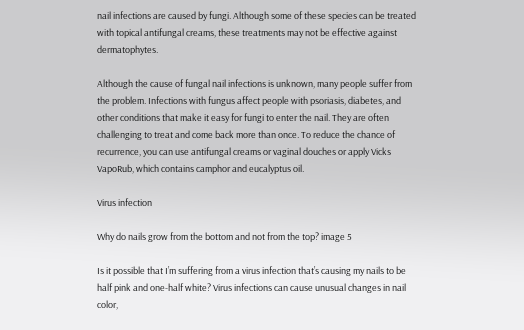nail infections are caused by fungi. Although some of these species can be treated with topical antifungal creams, these treatments may not be effective against dermatophytes.

Although the cause of fungal nail infections is unknown, many people suffer from the problem. Infections with fungus affect people with psoriasis, diabetes, and other conditions that make it easy for fungi to enter the nail. They are often challenging to treat and come back more than once. To reduce the chance of recurrence, you can use antifungal creams or vaginal douches or apply Vicks VapoRub, which contains camphor and eucalyptus oil.

Virus infection

Why do nails grow from the bottom and not from the top? image 5

Is it possible that I’m suffering from a virus infection that’s causing my nails to be half pink and one-half white? Virus infections can cause unusual changes in nail color,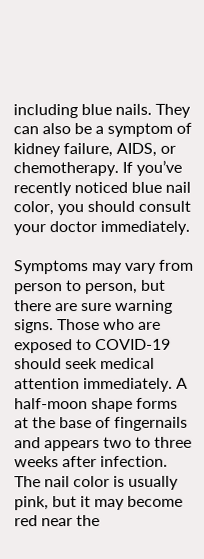including blue nails. They can also be a symptom of kidney failure, AIDS, or chemotherapy. If you’ve recently noticed blue nail color, you should consult your doctor immediately.

Symptoms may vary from person to person, but there are sure warning signs. Those who are exposed to COVID-19 should seek medical attention immediately. A half-moon shape forms at the base of fingernails and appears two to three weeks after infection. The nail color is usually pink, but it may become red near the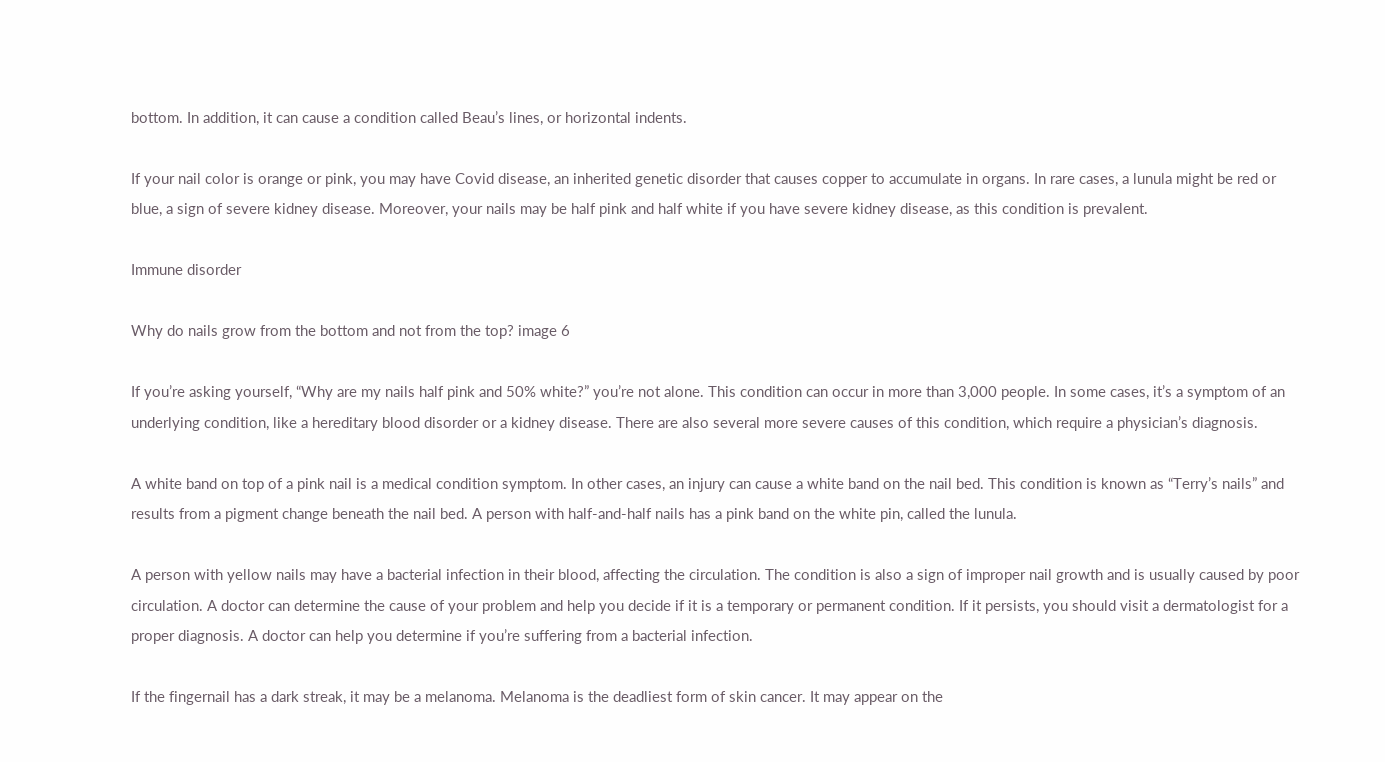bottom. In addition, it can cause a condition called Beau’s lines, or horizontal indents.

If your nail color is orange or pink, you may have Covid disease, an inherited genetic disorder that causes copper to accumulate in organs. In rare cases, a lunula might be red or blue, a sign of severe kidney disease. Moreover, your nails may be half pink and half white if you have severe kidney disease, as this condition is prevalent.

Immune disorder

Why do nails grow from the bottom and not from the top? image 6

If you’re asking yourself, “Why are my nails half pink and 50% white?” you’re not alone. This condition can occur in more than 3,000 people. In some cases, it’s a symptom of an underlying condition, like a hereditary blood disorder or a kidney disease. There are also several more severe causes of this condition, which require a physician’s diagnosis.

A white band on top of a pink nail is a medical condition symptom. In other cases, an injury can cause a white band on the nail bed. This condition is known as “Terry’s nails” and results from a pigment change beneath the nail bed. A person with half-and-half nails has a pink band on the white pin, called the lunula.

A person with yellow nails may have a bacterial infection in their blood, affecting the circulation. The condition is also a sign of improper nail growth and is usually caused by poor circulation. A doctor can determine the cause of your problem and help you decide if it is a temporary or permanent condition. If it persists, you should visit a dermatologist for a proper diagnosis. A doctor can help you determine if you’re suffering from a bacterial infection.

If the fingernail has a dark streak, it may be a melanoma. Melanoma is the deadliest form of skin cancer. It may appear on the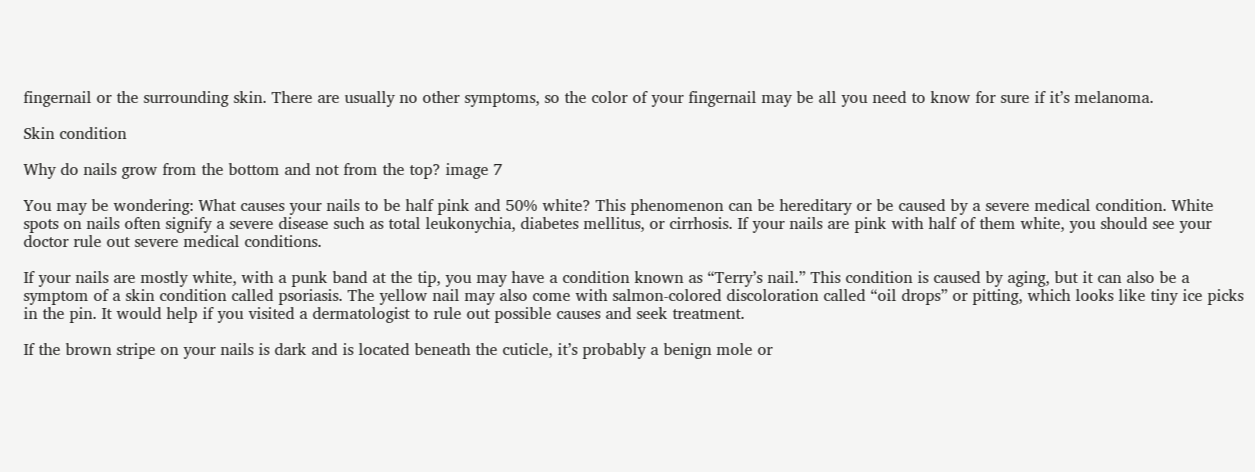fingernail or the surrounding skin. There are usually no other symptoms, so the color of your fingernail may be all you need to know for sure if it’s melanoma.

Skin condition

Why do nails grow from the bottom and not from the top? image 7

You may be wondering: What causes your nails to be half pink and 50% white? This phenomenon can be hereditary or be caused by a severe medical condition. White spots on nails often signify a severe disease such as total leukonychia, diabetes mellitus, or cirrhosis. If your nails are pink with half of them white, you should see your doctor rule out severe medical conditions.

If your nails are mostly white, with a punk band at the tip, you may have a condition known as “Terry’s nail.” This condition is caused by aging, but it can also be a symptom of a skin condition called psoriasis. The yellow nail may also come with salmon-colored discoloration called “oil drops” or pitting, which looks like tiny ice picks in the pin. It would help if you visited a dermatologist to rule out possible causes and seek treatment.

If the brown stripe on your nails is dark and is located beneath the cuticle, it’s probably a benign mole or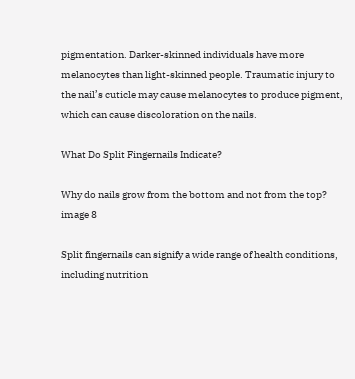pigmentation. Darker-skinned individuals have more melanocytes than light-skinned people. Traumatic injury to the nail’s cuticle may cause melanocytes to produce pigment, which can cause discoloration on the nails.

What Do Split Fingernails Indicate?

Why do nails grow from the bottom and not from the top? image 8

Split fingernails can signify a wide range of health conditions, including nutrition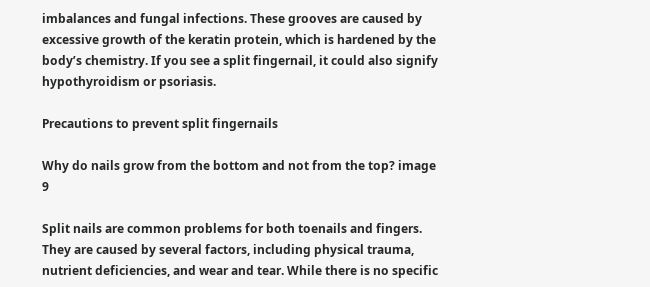imbalances and fungal infections. These grooves are caused by excessive growth of the keratin protein, which is hardened by the body’s chemistry. If you see a split fingernail, it could also signify hypothyroidism or psoriasis.

Precautions to prevent split fingernails

Why do nails grow from the bottom and not from the top? image 9

Split nails are common problems for both toenails and fingers. They are caused by several factors, including physical trauma, nutrient deficiencies, and wear and tear. While there is no specific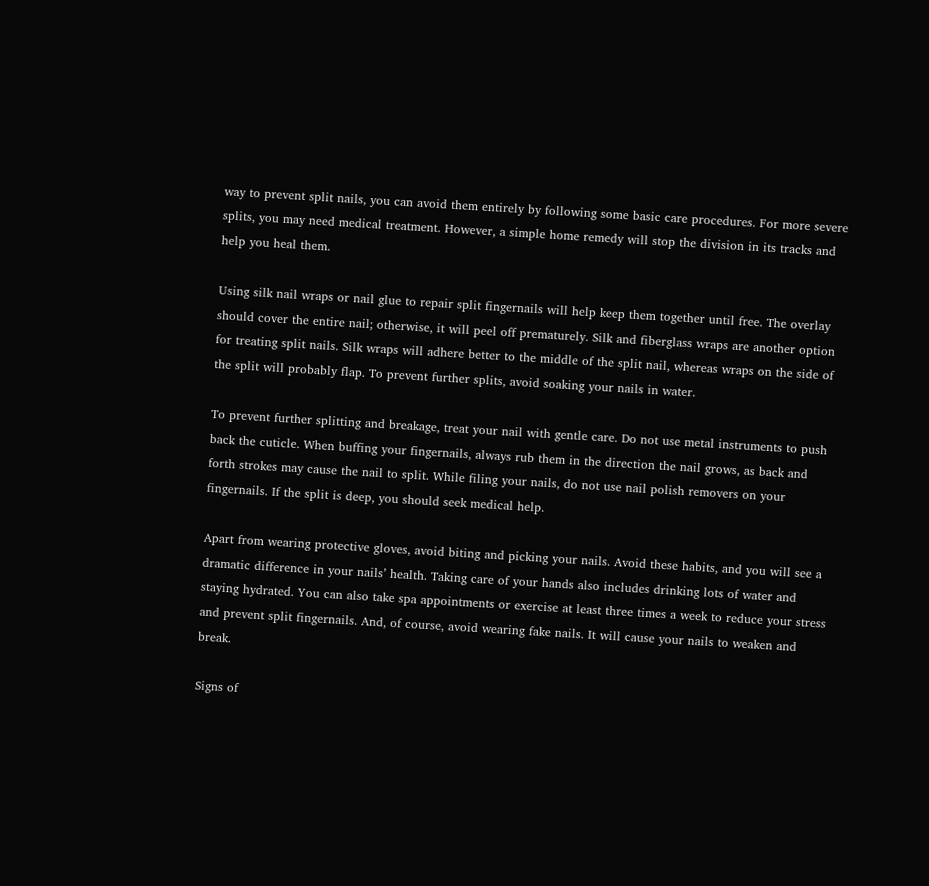way to prevent split nails, you can avoid them entirely by following some basic care procedures. For more severe splits, you may need medical treatment. However, a simple home remedy will stop the division in its tracks and help you heal them.

Using silk nail wraps or nail glue to repair split fingernails will help keep them together until free. The overlay should cover the entire nail; otherwise, it will peel off prematurely. Silk and fiberglass wraps are another option for treating split nails. Silk wraps will adhere better to the middle of the split nail, whereas wraps on the side of the split will probably flap. To prevent further splits, avoid soaking your nails in water.

To prevent further splitting and breakage, treat your nail with gentle care. Do not use metal instruments to push back the cuticle. When buffing your fingernails, always rub them in the direction the nail grows, as back and forth strokes may cause the nail to split. While filing your nails, do not use nail polish removers on your fingernails. If the split is deep, you should seek medical help.

Apart from wearing protective gloves, avoid biting and picking your nails. Avoid these habits, and you will see a dramatic difference in your nails’ health. Taking care of your hands also includes drinking lots of water and staying hydrated. You can also take spa appointments or exercise at least three times a week to reduce your stress and prevent split fingernails. And, of course, avoid wearing fake nails. It will cause your nails to weaken and break.

Signs of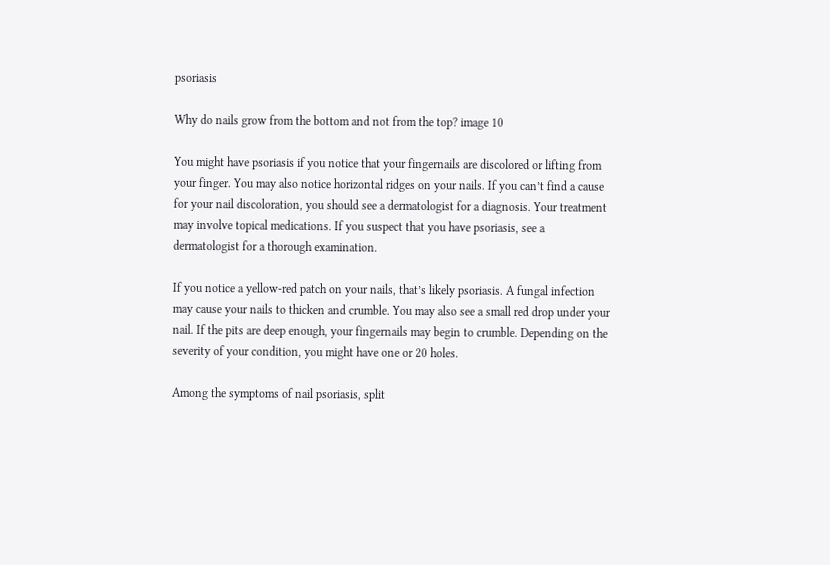psoriasis

Why do nails grow from the bottom and not from the top? image 10

You might have psoriasis if you notice that your fingernails are discolored or lifting from your finger. You may also notice horizontal ridges on your nails. If you can’t find a cause for your nail discoloration, you should see a dermatologist for a diagnosis. Your treatment may involve topical medications. If you suspect that you have psoriasis, see a dermatologist for a thorough examination.

If you notice a yellow-red patch on your nails, that’s likely psoriasis. A fungal infection may cause your nails to thicken and crumble. You may also see a small red drop under your nail. If the pits are deep enough, your fingernails may begin to crumble. Depending on the severity of your condition, you might have one or 20 holes.

Among the symptoms of nail psoriasis, split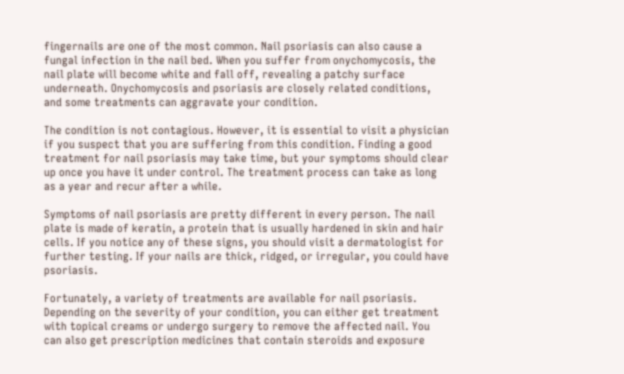fingernails are one of the most common. Nail psoriasis can also cause a fungal infection in the nail bed. When you suffer from onychomycosis, the nail plate will become white and fall off, revealing a patchy surface underneath. Onychomycosis and psoriasis are closely related conditions, and some treatments can aggravate your condition.

The condition is not contagious. However, it is essential to visit a physician if you suspect that you are suffering from this condition. Finding a good treatment for nail psoriasis may take time, but your symptoms should clear up once you have it under control. The treatment process can take as long as a year and recur after a while.

Symptoms of nail psoriasis are pretty different in every person. The nail plate is made of keratin, a protein that is usually hardened in skin and hair cells. If you notice any of these signs, you should visit a dermatologist for further testing. If your nails are thick, ridged, or irregular, you could have psoriasis.

Fortunately, a variety of treatments are available for nail psoriasis. Depending on the severity of your condition, you can either get treatment with topical creams or undergo surgery to remove the affected nail. You can also get prescription medicines that contain steroids and exposure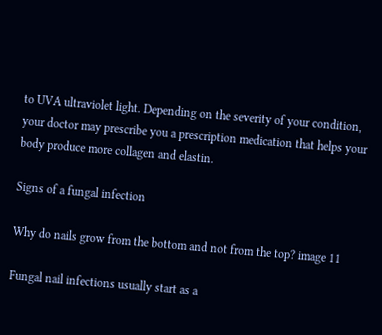to UVA ultraviolet light. Depending on the severity of your condition, your doctor may prescribe you a prescription medication that helps your body produce more collagen and elastin.

Signs of a fungal infection

Why do nails grow from the bottom and not from the top? image 11

Fungal nail infections usually start as a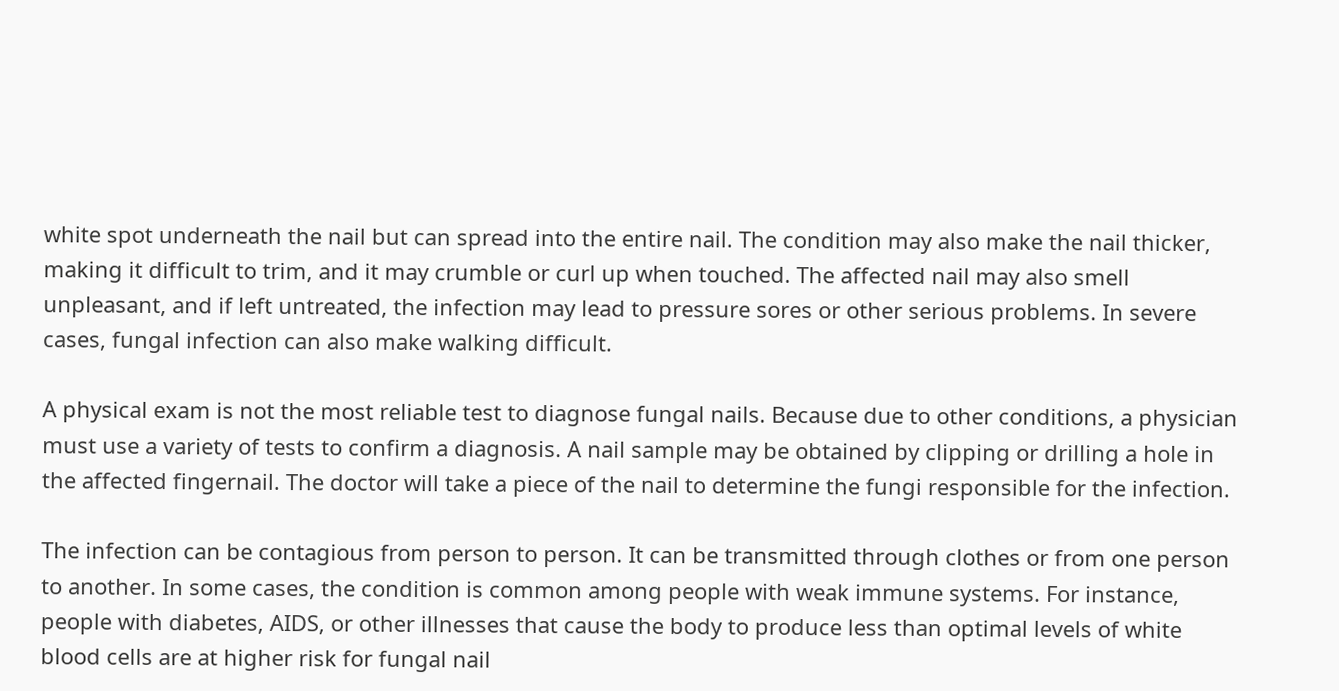white spot underneath the nail but can spread into the entire nail. The condition may also make the nail thicker, making it difficult to trim, and it may crumble or curl up when touched. The affected nail may also smell unpleasant, and if left untreated, the infection may lead to pressure sores or other serious problems. In severe cases, fungal infection can also make walking difficult.

A physical exam is not the most reliable test to diagnose fungal nails. Because due to other conditions, a physician must use a variety of tests to confirm a diagnosis. A nail sample may be obtained by clipping or drilling a hole in the affected fingernail. The doctor will take a piece of the nail to determine the fungi responsible for the infection.

The infection can be contagious from person to person. It can be transmitted through clothes or from one person to another. In some cases, the condition is common among people with weak immune systems. For instance, people with diabetes, AIDS, or other illnesses that cause the body to produce less than optimal levels of white blood cells are at higher risk for fungal nail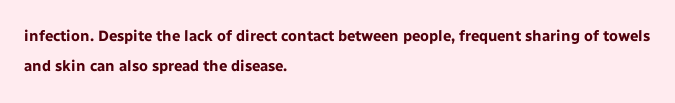infection. Despite the lack of direct contact between people, frequent sharing of towels and skin can also spread the disease.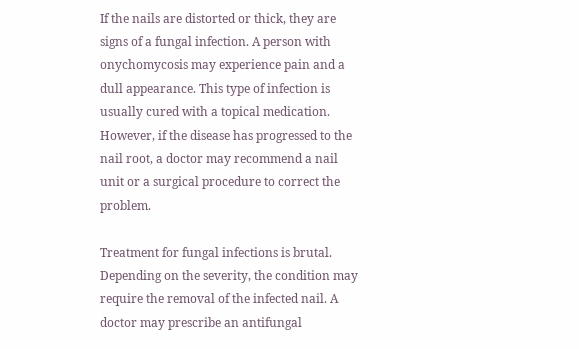If the nails are distorted or thick, they are signs of a fungal infection. A person with onychomycosis may experience pain and a dull appearance. This type of infection is usually cured with a topical medication. However, if the disease has progressed to the nail root, a doctor may recommend a nail unit or a surgical procedure to correct the problem.

Treatment for fungal infections is brutal. Depending on the severity, the condition may require the removal of the infected nail. A doctor may prescribe an antifungal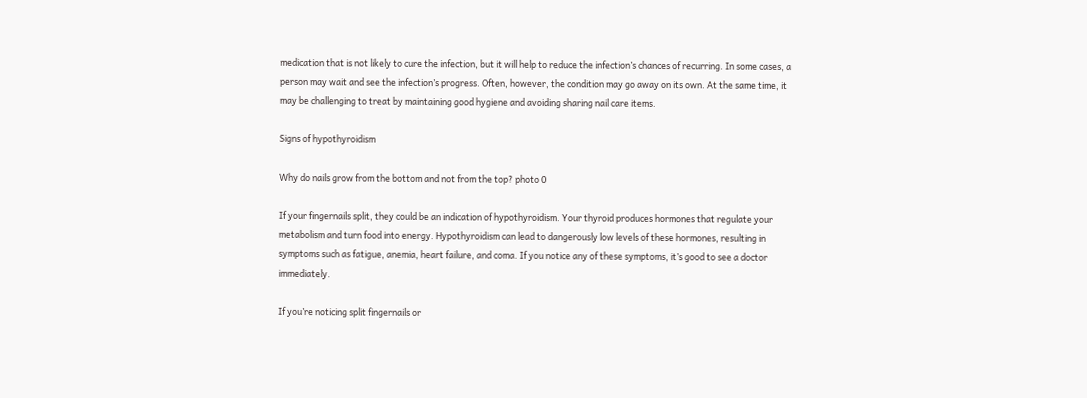medication that is not likely to cure the infection, but it will help to reduce the infection’s chances of recurring. In some cases, a person may wait and see the infection’s progress. Often, however, the condition may go away on its own. At the same time, it may be challenging to treat by maintaining good hygiene and avoiding sharing nail care items.

Signs of hypothyroidism

Why do nails grow from the bottom and not from the top? photo 0

If your fingernails split, they could be an indication of hypothyroidism. Your thyroid produces hormones that regulate your metabolism and turn food into energy. Hypothyroidism can lead to dangerously low levels of these hormones, resulting in symptoms such as fatigue, anemia, heart failure, and coma. If you notice any of these symptoms, it’s good to see a doctor immediately.

If you’re noticing split fingernails or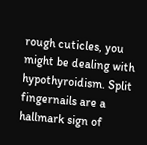rough cuticles, you might be dealing with hypothyroidism. Split fingernails are a hallmark sign of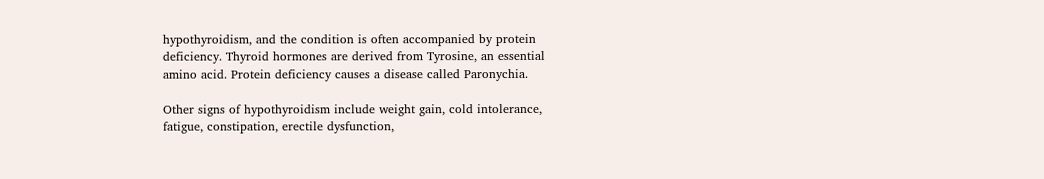hypothyroidism, and the condition is often accompanied by protein deficiency. Thyroid hormones are derived from Tyrosine, an essential amino acid. Protein deficiency causes a disease called Paronychia.

Other signs of hypothyroidism include weight gain, cold intolerance, fatigue, constipation, erectile dysfunction,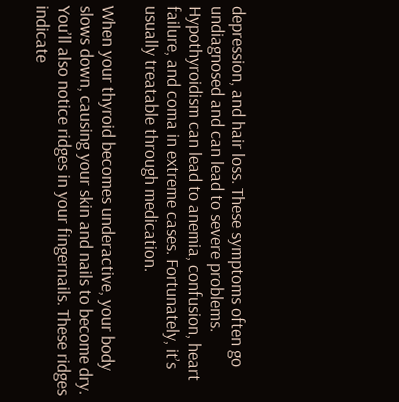depression, and hair loss. These symptoms often go undiagnosed and can lead to severe problems. Hypothyroidism can lead to anemia, confusion, heart failure, and coma in extreme cases. Fortunately, it’s usually treatable through medication.

When your thyroid becomes underactive, your body slows down, causing your skin and nails to become dry. You’ll also notice ridges in your fingernails. These ridges indicate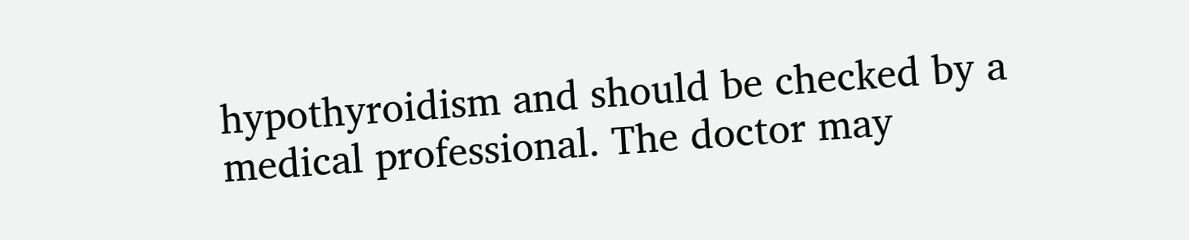hypothyroidism and should be checked by a medical professional. The doctor may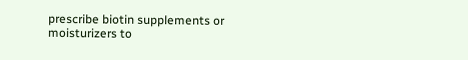prescribe biotin supplements or moisturizers to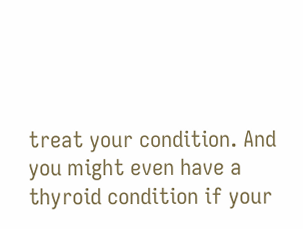treat your condition. And you might even have a thyroid condition if your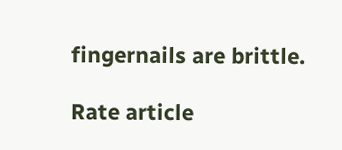fingernails are brittle.

Rate article